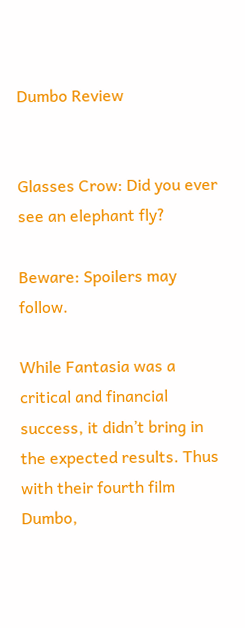Dumbo Review


Glasses Crow: Did you ever see an elephant fly?

Beware: Spoilers may follow.

While Fantasia was a critical and financial success, it didn’t bring in the expected results. Thus with their fourth film Dumbo,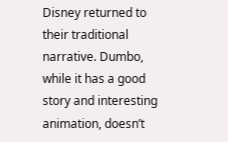Disney returned to their traditional narrative. Dumbo, while it has a good story and interesting animation, doesn’t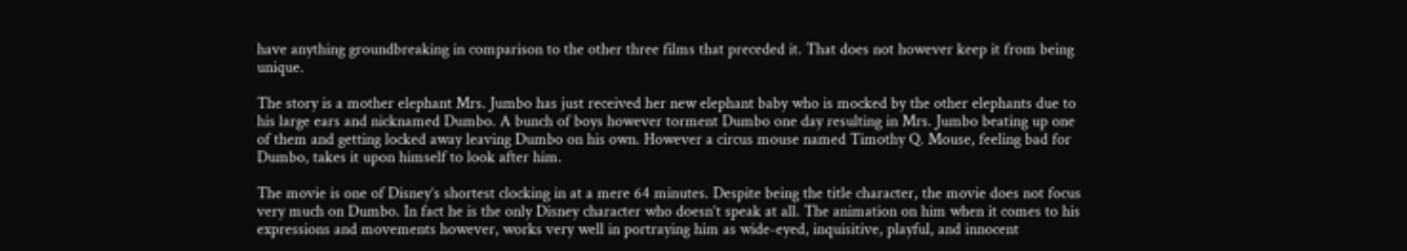have anything groundbreaking in comparison to the other three films that preceded it. That does not however keep it from being unique.

The story is a mother elephant Mrs. Jumbo has just received her new elephant baby who is mocked by the other elephants due to his large ears and nicknamed Dumbo. A bunch of boys however torment Dumbo one day resulting in Mrs. Jumbo beating up one of them and getting locked away leaving Dumbo on his own. However a circus mouse named Timothy Q. Mouse, feeling bad for Dumbo, takes it upon himself to look after him.

The movie is one of Disney’s shortest clocking in at a mere 64 minutes. Despite being the title character, the movie does not focus very much on Dumbo. In fact he is the only Disney character who doesn’t speak at all. The animation on him when it comes to his expressions and movements however, works very well in portraying him as wide-eyed, inquisitive, playful, and innocent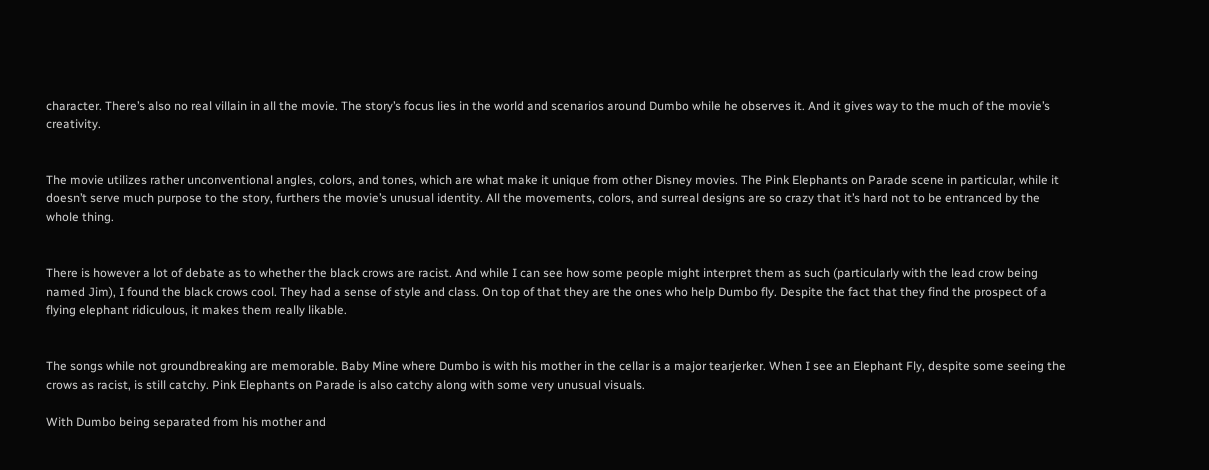character. There’s also no real villain in all the movie. The story’s focus lies in the world and scenarios around Dumbo while he observes it. And it gives way to the much of the movie’s creativity.


The movie utilizes rather unconventional angles, colors, and tones, which are what make it unique from other Disney movies. The Pink Elephants on Parade scene in particular, while it doesn’t serve much purpose to the story, furthers the movie’s unusual identity. All the movements, colors, and surreal designs are so crazy that it’s hard not to be entranced by the whole thing.


There is however a lot of debate as to whether the black crows are racist. And while I can see how some people might interpret them as such (particularly with the lead crow being named Jim), I found the black crows cool. They had a sense of style and class. On top of that they are the ones who help Dumbo fly. Despite the fact that they find the prospect of a flying elephant ridiculous, it makes them really likable.


The songs while not groundbreaking are memorable. Baby Mine where Dumbo is with his mother in the cellar is a major tearjerker. When I see an Elephant Fly, despite some seeing the crows as racist, is still catchy. Pink Elephants on Parade is also catchy along with some very unusual visuals.

With Dumbo being separated from his mother and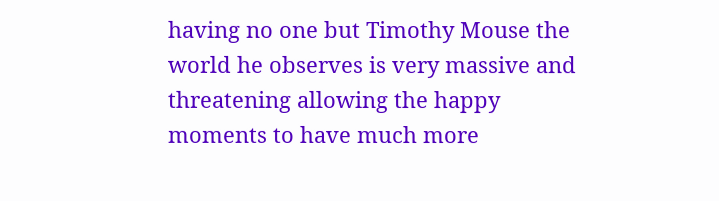having no one but Timothy Mouse the world he observes is very massive and threatening allowing the happy moments to have much more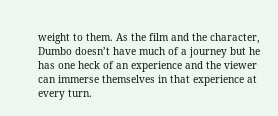weight to them. As the film and the character, Dumbo doesn’t have much of a journey but he has one heck of an experience and the viewer can immerse themselves in that experience at every turn.